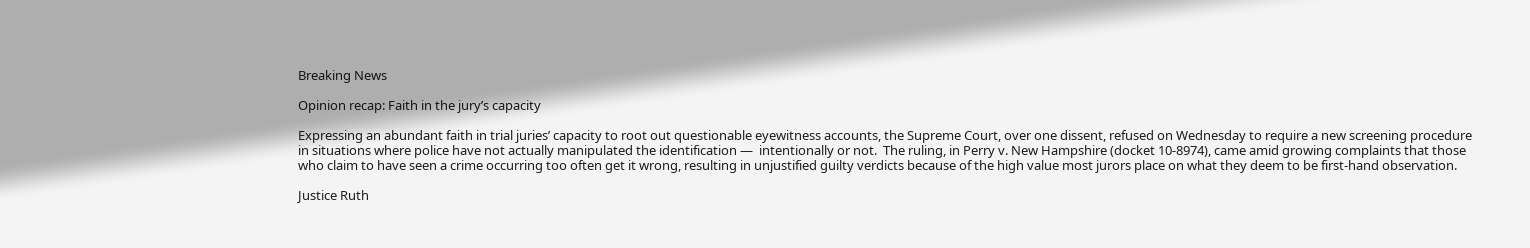Breaking News

Opinion recap: Faith in the jury’s capacity

Expressing an abundant faith in trial juries’ capacity to root out questionable eyewitness accounts, the Supreme Court, over one dissent, refused on Wednesday to require a new screening procedure in situations where police have not actually manipulated the identification —  intentionally or not.  The ruling, in Perry v. New Hampshire (docket 10-8974), came amid growing complaints that those who claim to have seen a crime occurring too often get it wrong, resulting in unjustified guilty verdicts because of the high value most jurors place on what they deem to be first-hand observation.

Justice Ruth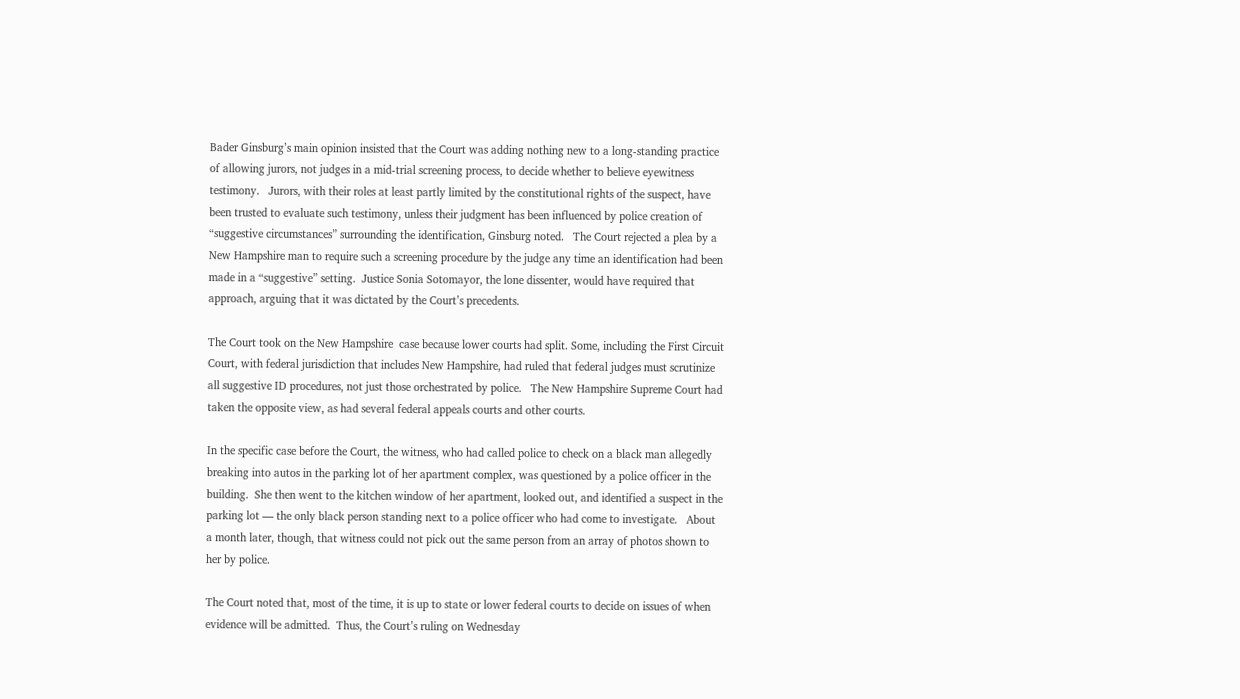Bader Ginsburg’s main opinion insisted that the Court was adding nothing new to a long-standing practice of allowing jurors, not judges in a mid-trial screening process, to decide whether to believe eyewitness testimony.   Jurors, with their roles at least partly limited by the constitutional rights of the suspect, have been trusted to evaluate such testimony, unless their judgment has been influenced by police creation of “suggestive circumstances” surrounding the identification, Ginsburg noted.   The Court rejected a plea by a New Hampshire man to require such a screening procedure by the judge any time an identification had been made in a “suggestive” setting.  Justice Sonia Sotomayor, the lone dissenter, would have required that approach, arguing that it was dictated by the Court’s precedents.

The Court took on the New Hampshire  case because lower courts had split. Some, including the First Circuit Court, with federal jurisdiction that includes New Hampshire, had ruled that federal judges must scrutinize all suggestive ID procedures, not just those orchestrated by police.   The New Hampshire Supreme Court had taken the opposite view, as had several federal appeals courts and other courts.

In the specific case before the Court, the witness, who had called police to check on a black man allegedly breaking into autos in the parking lot of her apartment complex, was questioned by a police officer in the building.  She then went to the kitchen window of her apartment, looked out, and identified a suspect in the parking lot — the only black person standing next to a police officer who had come to investigate.   About a month later, though, that witness could not pick out the same person from an array of photos shown to her by police.

The Court noted that, most of the time, it is up to state or lower federal courts to decide on issues of when evidence will be admitted.  Thus, the Court’s ruling on Wednesday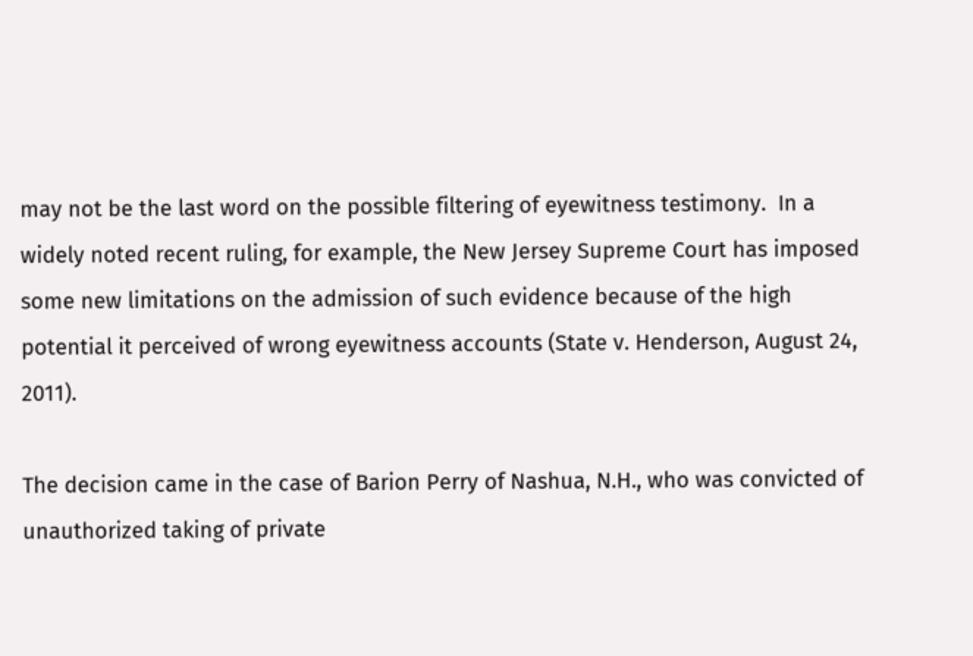may not be the last word on the possible filtering of eyewitness testimony.  In a widely noted recent ruling, for example, the New Jersey Supreme Court has imposed some new limitations on the admission of such evidence because of the high potential it perceived of wrong eyewitness accounts (State v. Henderson, August 24, 2011).

The decision came in the case of Barion Perry of Nashua, N.H., who was convicted of unauthorized taking of private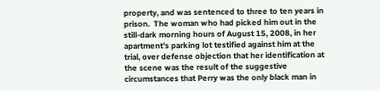property, and was sentenced to three to ten years in prison.  The woman who had picked him out in the still-dark morning hours of August 15, 2008, in her apartment’s parking lot testified against him at the trial, over defense objection that her identification at the scene was the result of the suggestive circumstances that Perry was the only black man in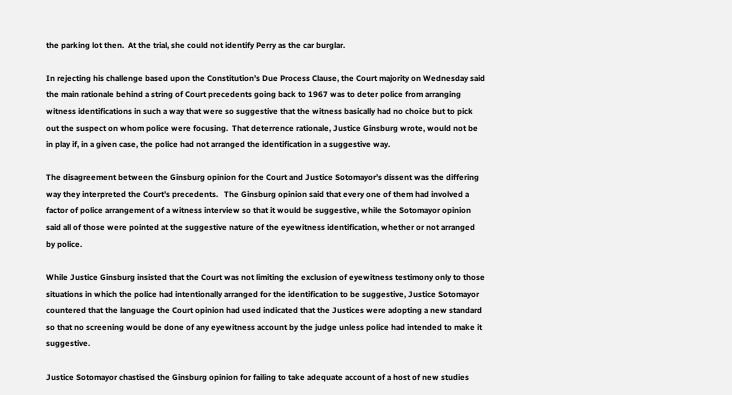the parking lot then.  At the trial, she could not identify Perry as the car burglar.

In rejecting his challenge based upon the Constitution’s Due Process Clause, the Court majority on Wednesday said the main rationale behind a string of Court precedents going back to 1967 was to deter police from arranging witness identifications in such a way that were so suggestive that the witness basically had no choice but to pick out the suspect on whom police were focusing.  That deterrence rationale, Justice Ginsburg wrote, would not be in play if, in a given case, the police had not arranged the identification in a suggestive way.

The disagreement between the Ginsburg opinion for the Court and Justice Sotomayor’s dissent was the differing way they interpreted the Court’s precedents.   The Ginsburg opinion said that every one of them had involved a factor of police arrangement of a witness interview so that it would be suggestive, while the Sotomayor opinion said all of those were pointed at the suggestive nature of the eyewitness identification, whether or not arranged by police.

While Justice Ginsburg insisted that the Court was not limiting the exclusion of eyewitness testimony only to those situations in which the police had intentionally arranged for the identification to be suggestive, Justice Sotomayor countered that the language the Court opinion had used indicated that the Justices were adopting a new standard so that no screening would be done of any eyewitness account by the judge unless police had intended to make it suggestive.

Justice Sotomayor chastised the Ginsburg opinion for failing to take adequate account of a host of new studies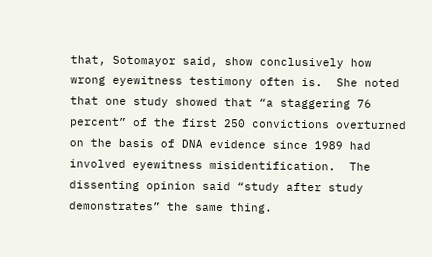that, Sotomayor said, show conclusively how wrong eyewitness testimony often is.  She noted that one study showed that “a staggering 76 percent” of the first 250 convictions overturned on the basis of DNA evidence since 1989 had involved eyewitness misidentification.  The dissenting opinion said “study after study demonstrates” the same thing.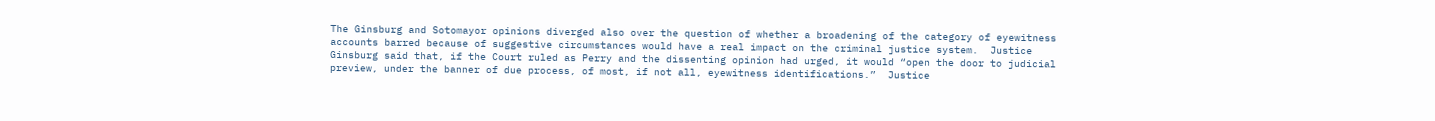The Ginsburg and Sotomayor opinions diverged also over the question of whether a broadening of the category of eyewitness accounts barred because of suggestive circumstances would have a real impact on the criminal justice system.  Justice Ginsburg said that, if the Court ruled as Perry and the dissenting opinion had urged, it would “open the door to judicial preview, under the banner of due process, of most, if not all, eyewitness identifications.”  Justice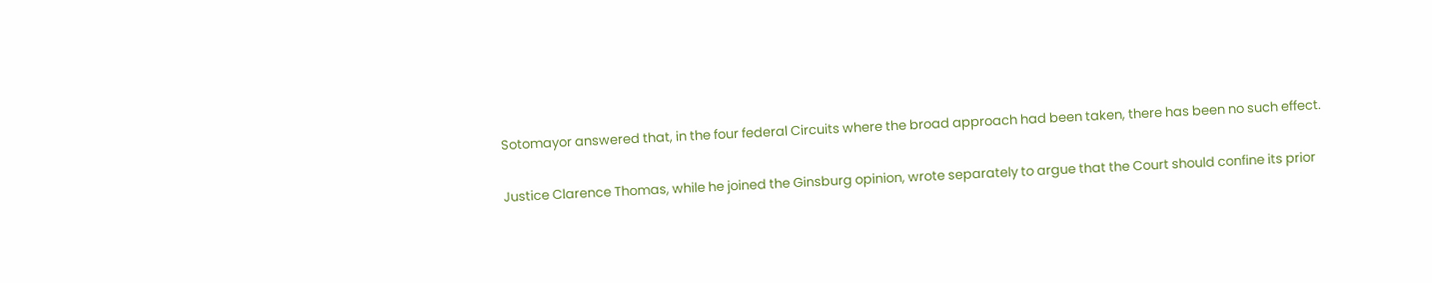Sotomayor answered that, in the four federal Circuits where the broad approach had been taken, there has been no such effect.

Justice Clarence Thomas, while he joined the Ginsburg opinion, wrote separately to argue that the Court should confine its prior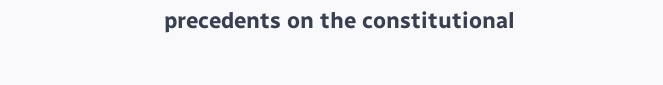precedents on the constitutional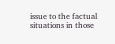issue to the factual situations in those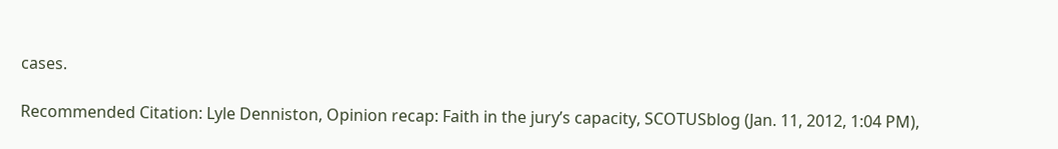cases.

Recommended Citation: Lyle Denniston, Opinion recap: Faith in the jury’s capacity, SCOTUSblog (Jan. 11, 2012, 1:04 PM),